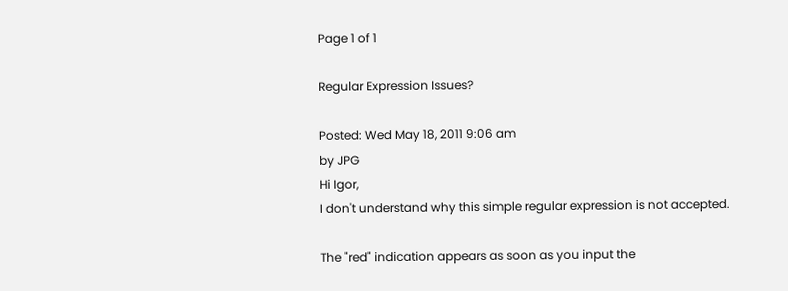Page 1 of 1

Regular Expression Issues?

Posted: Wed May 18, 2011 9:06 am
by JPG
Hi Igor,
I don't understand why this simple regular expression is not accepted.

The "red" indication appears as soon as you input the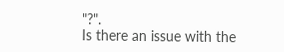"?".
Is there an issue with the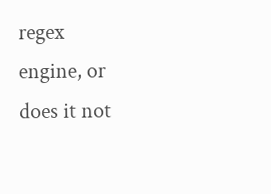regex engine, or does it not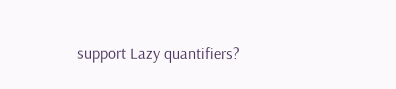support Lazy quantifiers?